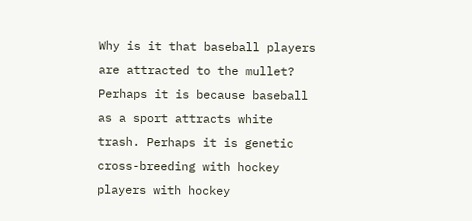Why is it that baseball players are attracted to the mullet? Perhaps it is because baseball as a sport attracts white trash. Perhaps it is genetic cross-breeding with hockey players with hockey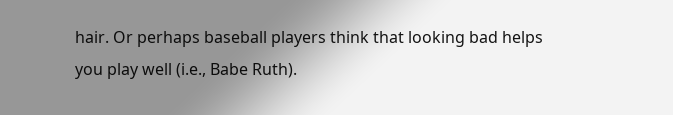hair. Or perhaps baseball players think that looking bad helps you play well (i.e., Babe Ruth).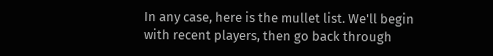In any case, here is the mullet list. We'll begin with recent players, then go back through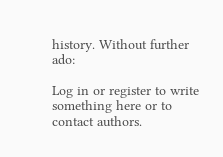history. Without further ado:

Log in or register to write something here or to contact authors.